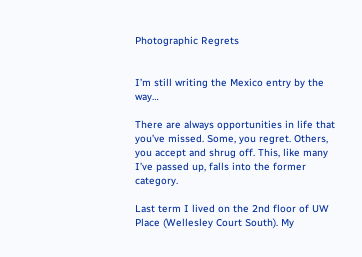Photographic Regrets


I’m still writing the Mexico entry by the way…

There are always opportunities in life that you’ve missed. Some, you regret. Others, you accept and shrug off. This, like many I’ve passed up, falls into the former category.

Last term I lived on the 2nd floor of UW Place (Wellesley Court South). My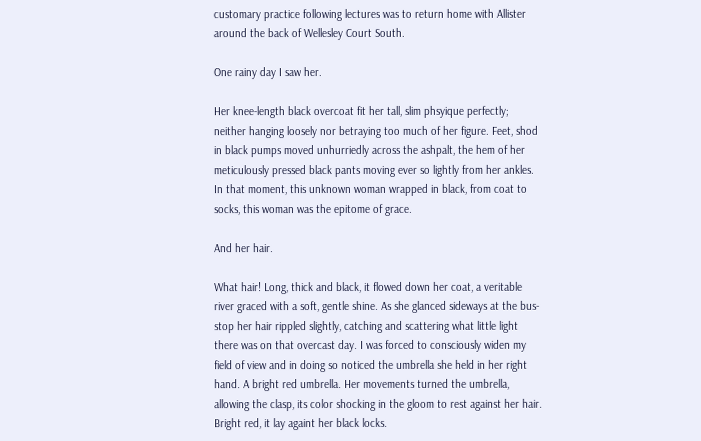customary practice following lectures was to return home with Allister around the back of Wellesley Court South.

One rainy day I saw her.

Her knee-length black overcoat fit her tall, slim phsyique perfectly; neither hanging loosely nor betraying too much of her figure. Feet, shod in black pumps moved unhurriedly across the ashpalt, the hem of her meticulously pressed black pants moving ever so lightly from her ankles. In that moment, this unknown woman wrapped in black, from coat to socks, this woman was the epitome of grace.

And her hair.

What hair! Long, thick and black, it flowed down her coat, a veritable river graced with a soft, gentle shine. As she glanced sideways at the bus-stop her hair rippled slightly, catching and scattering what little light there was on that overcast day. I was forced to consciously widen my field of view and in doing so noticed the umbrella she held in her right hand. A bright red umbrella. Her movements turned the umbrella, allowing the clasp, its color shocking in the gloom to rest against her hair. Bright red, it lay againt her black locks.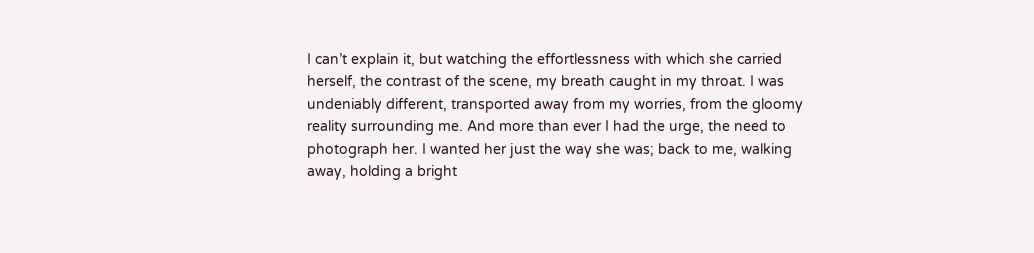I can’t explain it, but watching the effortlessness with which she carried herself, the contrast of the scene, my breath caught in my throat. I was undeniably different, transported away from my worries, from the gloomy reality surrounding me. And more than ever I had the urge, the need to photograph her. I wanted her just the way she was; back to me, walking away, holding a bright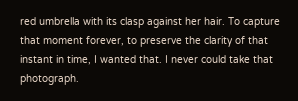red umbrella with its clasp against her hair. To capture that moment forever, to preserve the clarity of that instant in time, I wanted that. I never could take that photograph.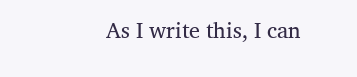As I write this, I can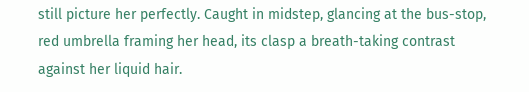still picture her perfectly. Caught in midstep, glancing at the bus-stop, red umbrella framing her head, its clasp a breath-taking contrast against her liquid hair.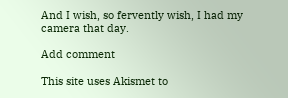And I wish, so fervently wish, I had my camera that day.

Add comment

This site uses Akismet to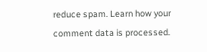reduce spam. Learn how your comment data is processed.